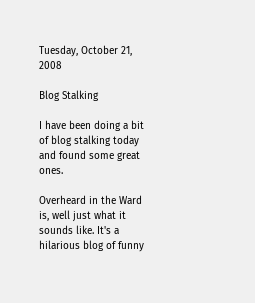Tuesday, October 21, 2008

Blog Stalking

I have been doing a bit of blog stalking today and found some great ones.

Overheard in the Ward is, well just what it sounds like. It's a hilarious blog of funny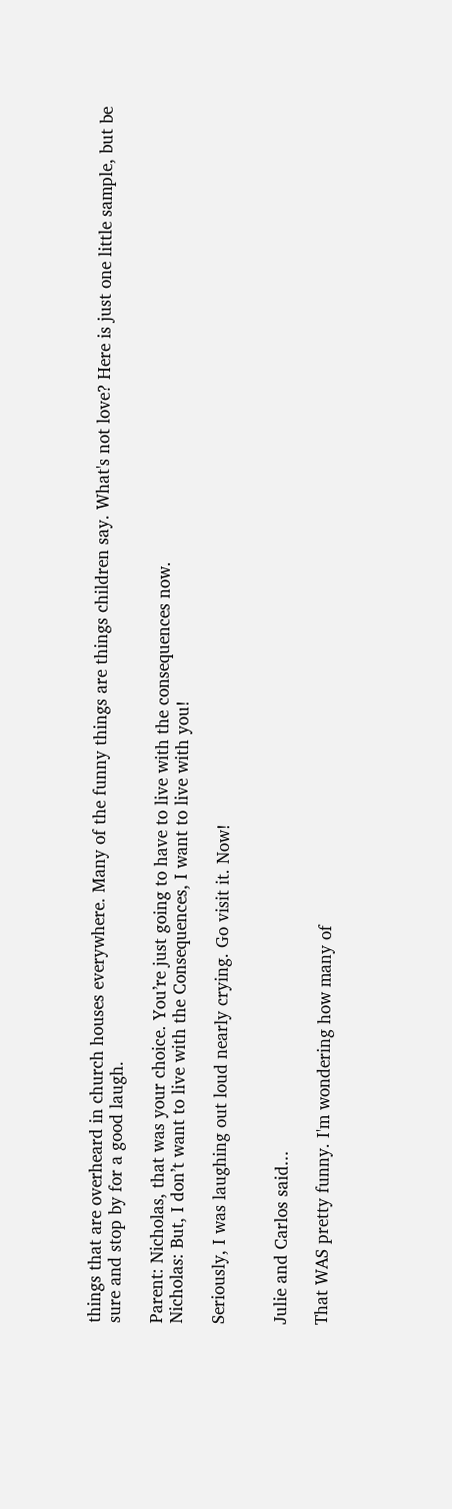things that are overheard in church houses everywhere. Many of the funny things are things children say. What's not love? Here is just one little sample, but be sure and stop by for a good laugh.

Parent: Nicholas, that was your choice. You’re just going to have to live with the consequences now.
Nicholas: But, I don’t want to live with the Consequences, I want to live with you!

Seriously, I was laughing out loud nearly crying. Go visit it. Now!


Julie and Carlos said...

That WAS pretty funny. I'm wondering how many of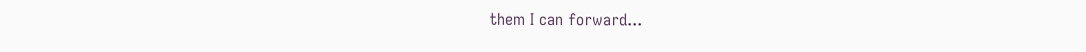them I can forward...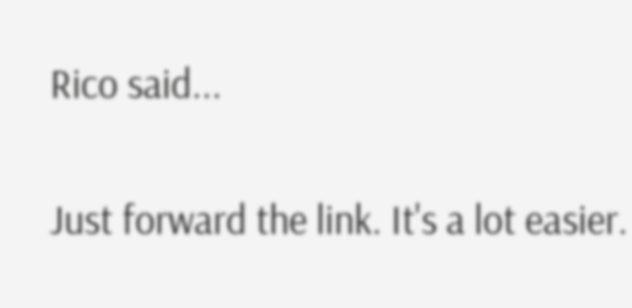Rico said...

Just forward the link. It's a lot easier.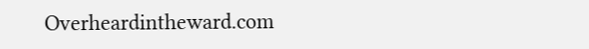Overheardintheward.com